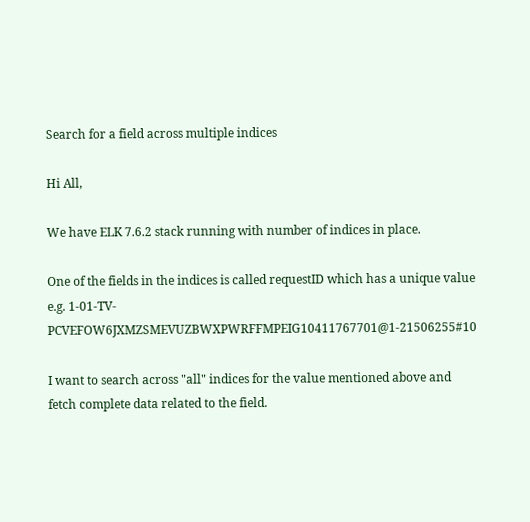Search for a field across multiple indices

Hi All,

We have ELK 7.6.2 stack running with number of indices in place.

One of the fields in the indices is called requestID which has a unique value e.g. 1-01-TV-PCVEFOW6JXMZSMEVUZBWXPWRFFMPEIG10411767701@1-21506255#10

I want to search across "all" indices for the value mentioned above and fetch complete data related to the field.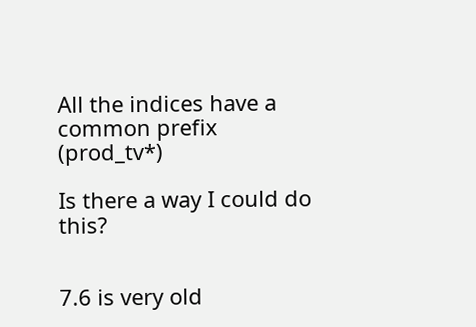All the indices have a common prefix (prod_tv*)

Is there a way I could do this?


7.6 is very old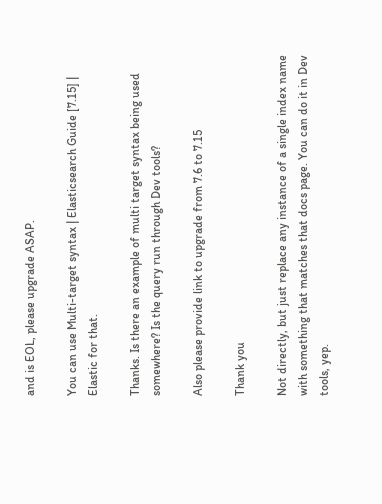and is EOL, please upgrade ASAP.

You can use Multi-target syntax | Elasticsearch Guide [7.15] | Elastic for that.

Thanks. Is there an example of multi target syntax being used somewhere? Is the query run through Dev tools?

Also please provide link to upgrade from 7.6 to 7.15

Thank you

Not directly, but just replace any instance of a single index name with something that matches that docs page. You can do it in Dev tools, yep.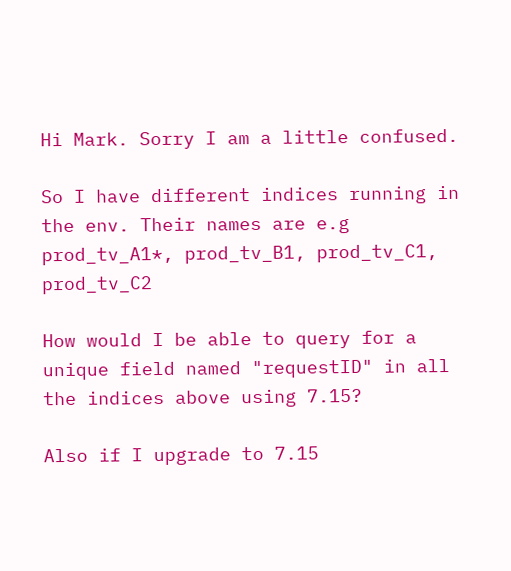Hi Mark. Sorry I am a little confused.

So I have different indices running in the env. Their names are e.g prod_tv_A1*, prod_tv_B1, prod_tv_C1, prod_tv_C2

How would I be able to query for a unique field named "requestID" in all the indices above using 7.15?

Also if I upgrade to 7.15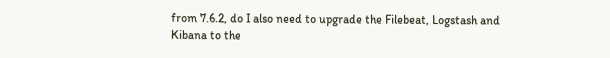from 7.6.2, do I also need to upgrade the Filebeat, Logstash and Kibana to the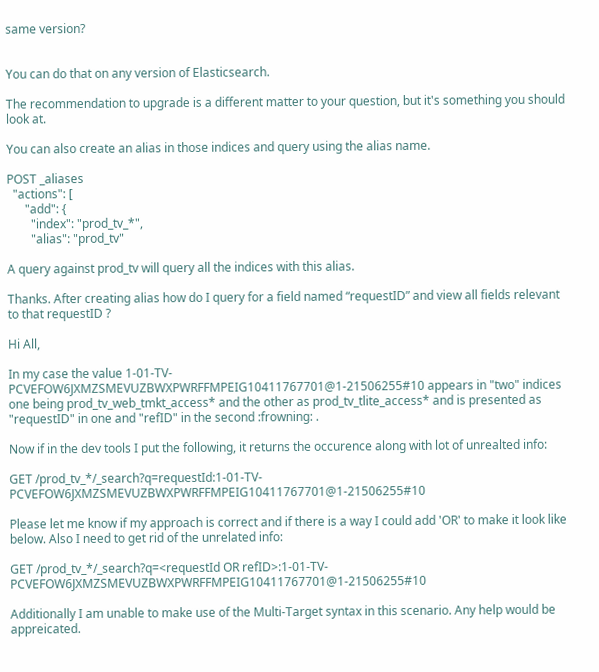same version?


You can do that on any version of Elasticsearch.

The recommendation to upgrade is a different matter to your question, but it's something you should look at.

You can also create an alias in those indices and query using the alias name.

POST _aliases
  "actions": [
      "add": {
        "index": "prod_tv_*",
        "alias": "prod_tv"

A query against prod_tv will query all the indices with this alias.

Thanks. After creating alias how do I query for a field named “requestID” and view all fields relevant to that requestID ?

Hi All,

In my case the value 1-01-TV-PCVEFOW6JXMZSMEVUZBWXPWRFFMPEIG10411767701@1-21506255#10 appears in "two" indices one being prod_tv_web_tmkt_access* and the other as prod_tv_tlite_access* and is presented as "requestID" in one and "refID" in the second :frowning: .

Now if in the dev tools I put the following, it returns the occurence along with lot of unrealted info:

GET /prod_tv_*/_search?q=requestId:1-01-TV-PCVEFOW6JXMZSMEVUZBWXPWRFFMPEIG10411767701@1-21506255#10

Please let me know if my approach is correct and if there is a way I could add 'OR' to make it look like below. Also I need to get rid of the unrelated info:

GET /prod_tv_*/_search?q=<requestId OR refID>:1-01-TV-PCVEFOW6JXMZSMEVUZBWXPWRFFMPEIG10411767701@1-21506255#10

Additionally I am unable to make use of the Multi-Target syntax in this scenario. Any help would be appreicated.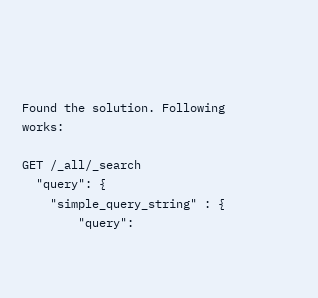Found the solution. Following works:

GET /_all/_search
  "query": {
    "simple_query_string" : {
        "query":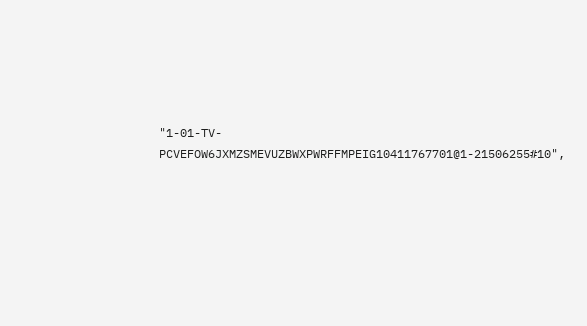"1-01-TV-PCVEFOW6JXMZSMEVUZBWXPWRFFMPEIG10411767701@1-21506255#10",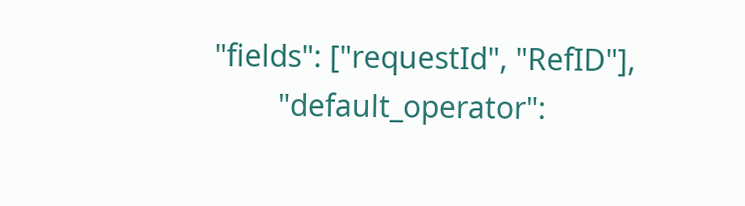"fields": ["requestId", "RefID"],
        "default_operator":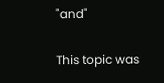"and"

This topic was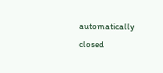automatically closed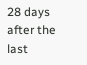28 days after the last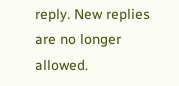reply. New replies are no longer allowed.